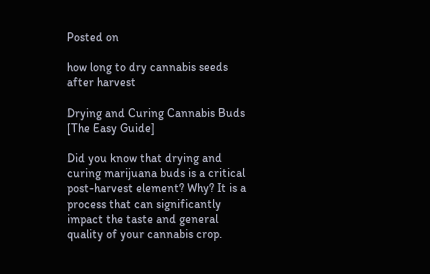Posted on

how long to dry cannabis seeds after harvest

Drying and Curing Cannabis Buds [The Easy Guide]

Did you know that drying and curing marijuana buds is a critical post-harvest element? Why? It is a process that can significantly impact the taste and general quality of your cannabis crop.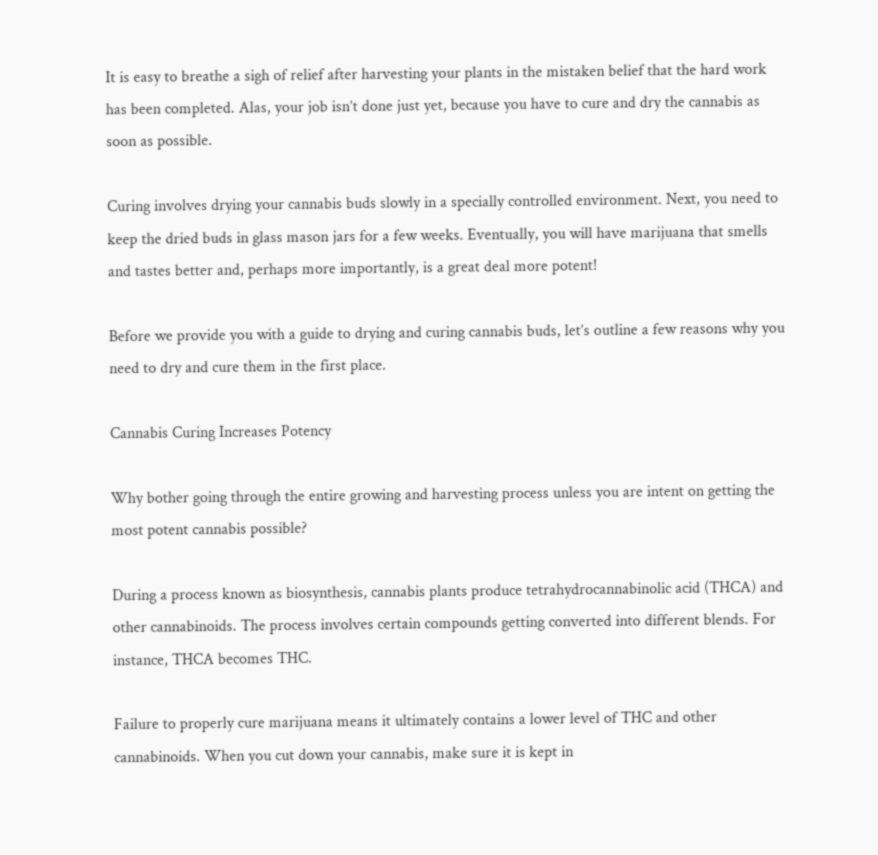It is easy to breathe a sigh of relief after harvesting your plants in the mistaken belief that the hard work has been completed. Alas, your job isn’t done just yet, because you have to cure and dry the cannabis as soon as possible.

Curing involves drying your cannabis buds slowly in a specially controlled environment. Next, you need to keep the dried buds in glass mason jars for a few weeks. Eventually, you will have marijuana that smells and tastes better and, perhaps more importantly, is a great deal more potent!

Before we provide you with a guide to drying and curing cannabis buds, let’s outline a few reasons why you need to dry and cure them in the first place.

Cannabis Curing Increases Potency

Why bother going through the entire growing and harvesting process unless you are intent on getting the most potent cannabis possible?

During a process known as biosynthesis, cannabis plants produce tetrahydrocannabinolic acid (THCA) and other cannabinoids. The process involves certain compounds getting converted into different blends. For instance, THCA becomes THC.

Failure to properly cure marijuana means it ultimately contains a lower level of THC and other cannabinoids. When you cut down your cannabis, make sure it is kept in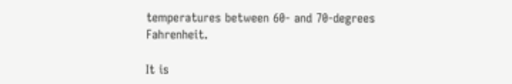temperatures between 60- and 70-degrees Fahrenheit.

It is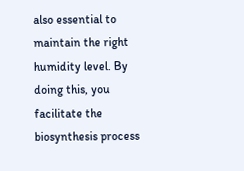also essential to maintain the right humidity level. By doing this, you facilitate the biosynthesis process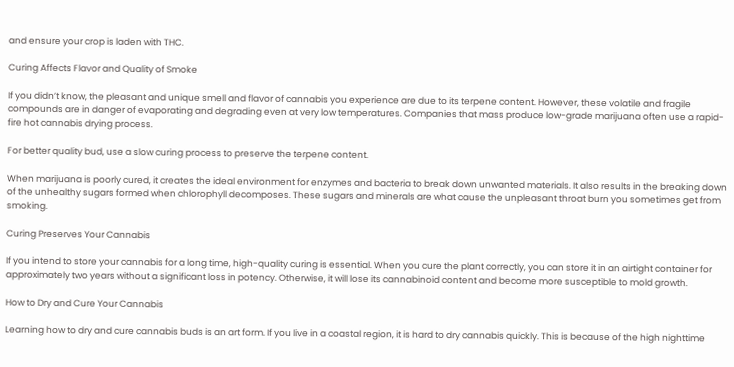and ensure your crop is laden with THC.

Curing Affects Flavor and Quality of Smoke

If you didn’t know, the pleasant and unique smell and flavor of cannabis you experience are due to its terpene content. However, these volatile and fragile compounds are in danger of evaporating and degrading even at very low temperatures. Companies that mass produce low-grade marijuana often use a rapid-fire hot cannabis drying process.

For better quality bud, use a slow curing process to preserve the terpene content.

When marijuana is poorly cured, it creates the ideal environment for enzymes and bacteria to break down unwanted materials. It also results in the breaking down of the unhealthy sugars formed when chlorophyll decomposes. These sugars and minerals are what cause the unpleasant throat burn you sometimes get from smoking.

Curing Preserves Your Cannabis

If you intend to store your cannabis for a long time, high-quality curing is essential. When you cure the plant correctly, you can store it in an airtight container for approximately two years without a significant loss in potency. Otherwise, it will lose its cannabinoid content and become more susceptible to mold growth.

How to Dry and Cure Your Cannabis

Learning how to dry and cure cannabis buds is an art form. If you live in a coastal region, it is hard to dry cannabis quickly. This is because of the high nighttime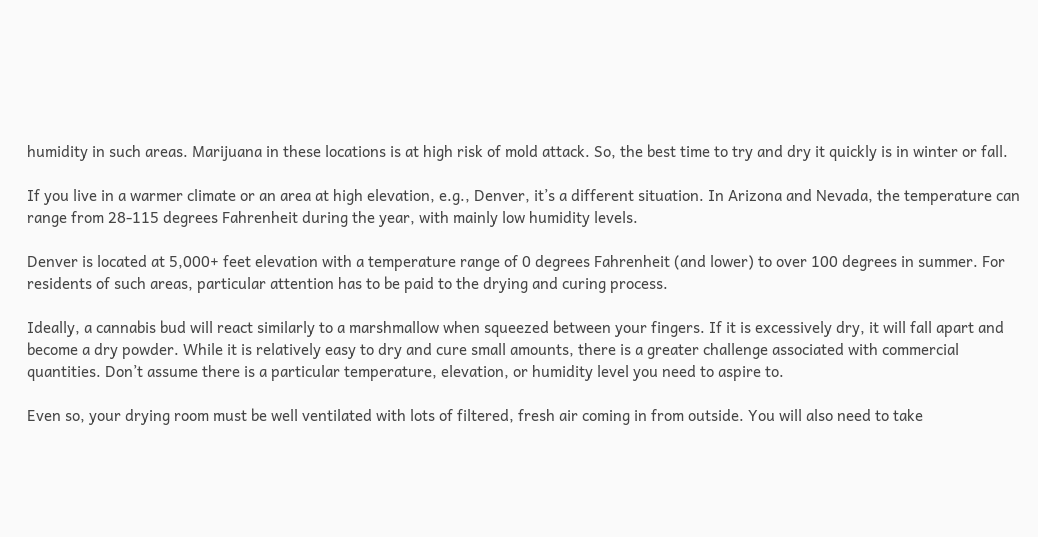humidity in such areas. Marijuana in these locations is at high risk of mold attack. So, the best time to try and dry it quickly is in winter or fall.

If you live in a warmer climate or an area at high elevation, e.g., Denver, it’s a different situation. In Arizona and Nevada, the temperature can range from 28-115 degrees Fahrenheit during the year, with mainly low humidity levels.

Denver is located at 5,000+ feet elevation with a temperature range of 0 degrees Fahrenheit (and lower) to over 100 degrees in summer. For residents of such areas, particular attention has to be paid to the drying and curing process.

Ideally, a cannabis bud will react similarly to a marshmallow when squeezed between your fingers. If it is excessively dry, it will fall apart and become a dry powder. While it is relatively easy to dry and cure small amounts, there is a greater challenge associated with commercial quantities. Don’t assume there is a particular temperature, elevation, or humidity level you need to aspire to.

Even so, your drying room must be well ventilated with lots of filtered, fresh air coming in from outside. You will also need to take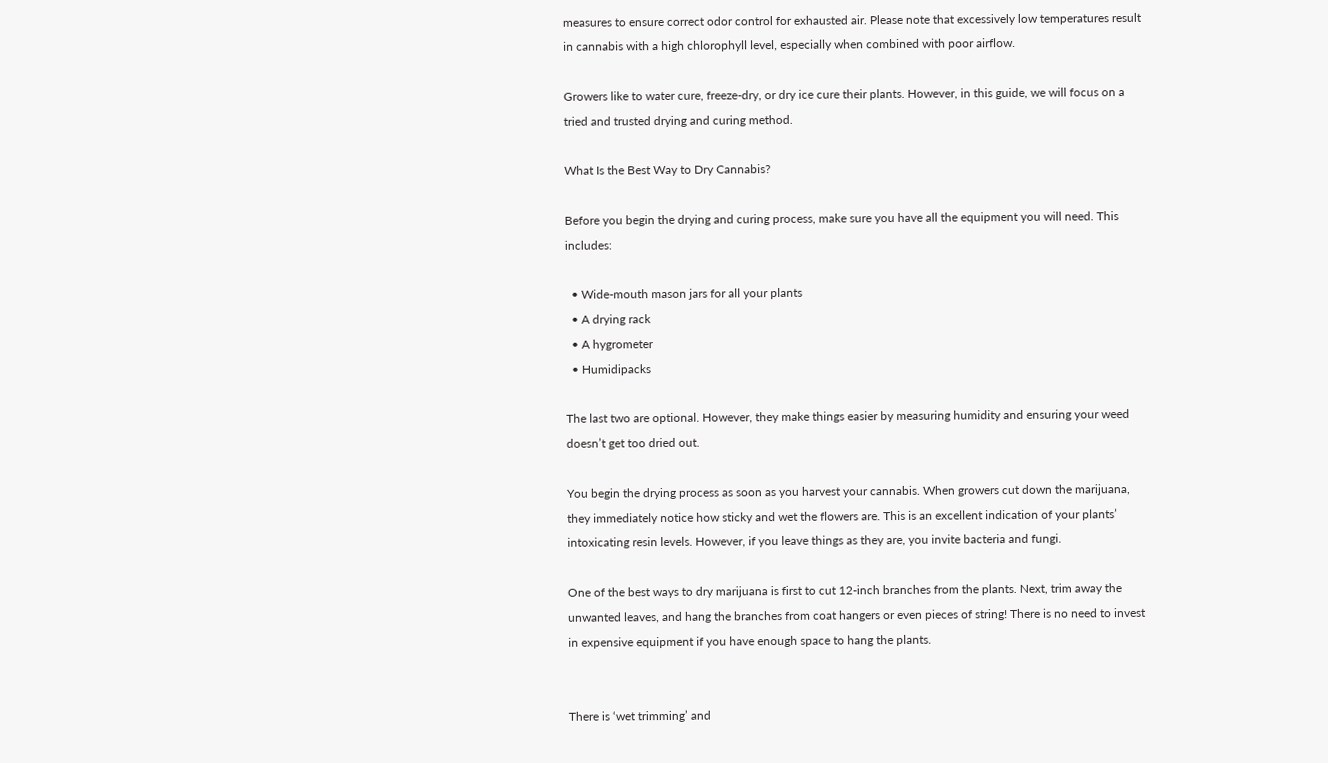measures to ensure correct odor control for exhausted air. Please note that excessively low temperatures result in cannabis with a high chlorophyll level, especially when combined with poor airflow.

Growers like to water cure, freeze-dry, or dry ice cure their plants. However, in this guide, we will focus on a tried and trusted drying and curing method.

What Is the Best Way to Dry Cannabis?

Before you begin the drying and curing process, make sure you have all the equipment you will need. This includes:

  • Wide-mouth mason jars for all your plants
  • A drying rack
  • A hygrometer
  • Humidipacks

The last two are optional. However, they make things easier by measuring humidity and ensuring your weed doesn’t get too dried out.

You begin the drying process as soon as you harvest your cannabis. When growers cut down the marijuana, they immediately notice how sticky and wet the flowers are. This is an excellent indication of your plants’ intoxicating resin levels. However, if you leave things as they are, you invite bacteria and fungi.

One of the best ways to dry marijuana is first to cut 12-inch branches from the plants. Next, trim away the unwanted leaves, and hang the branches from coat hangers or even pieces of string! There is no need to invest in expensive equipment if you have enough space to hang the plants.


There is ‘wet trimming’ and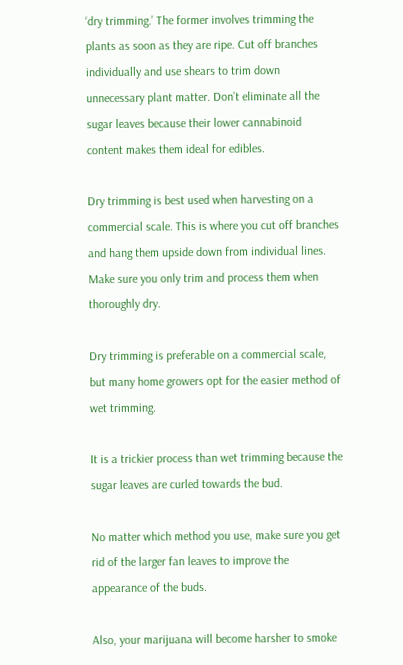‘dry trimming.’ The former involves trimming the plants as soon as they are ripe. Cut off branches individually and use shears to trim down unnecessary plant matter. Don’t eliminate all the sugar leaves because their lower cannabinoid content makes them ideal for edibles.

Dry trimming is best used when harvesting on a commercial scale. This is where you cut off branches and hang them upside down from individual lines. Make sure you only trim and process them when thoroughly dry.

Dry trimming is preferable on a commercial scale, but many home growers opt for the easier method of wet trimming.

It is a trickier process than wet trimming because the sugar leaves are curled towards the bud.

No matter which method you use, make sure you get rid of the larger fan leaves to improve the appearance of the buds.

Also, your marijuana will become harsher to smoke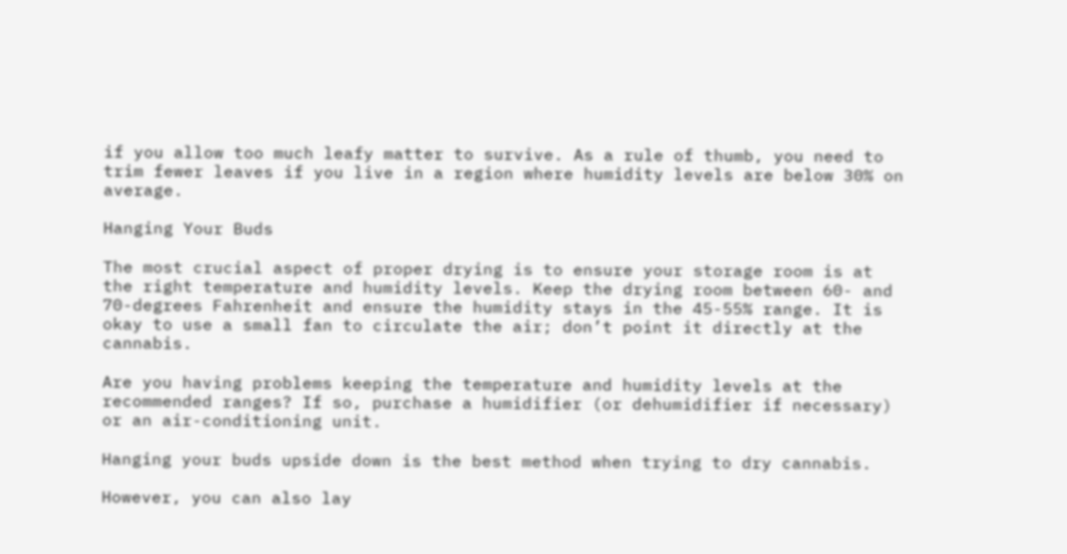if you allow too much leafy matter to survive. As a rule of thumb, you need to trim fewer leaves if you live in a region where humidity levels are below 30% on average.

Hanging Your Buds

The most crucial aspect of proper drying is to ensure your storage room is at the right temperature and humidity levels. Keep the drying room between 60- and 70-degrees Fahrenheit and ensure the humidity stays in the 45-55% range. It is okay to use a small fan to circulate the air; don’t point it directly at the cannabis.

Are you having problems keeping the temperature and humidity levels at the recommended ranges? If so, purchase a humidifier (or dehumidifier if necessary) or an air-conditioning unit.

Hanging your buds upside down is the best method when trying to dry cannabis.

However, you can also lay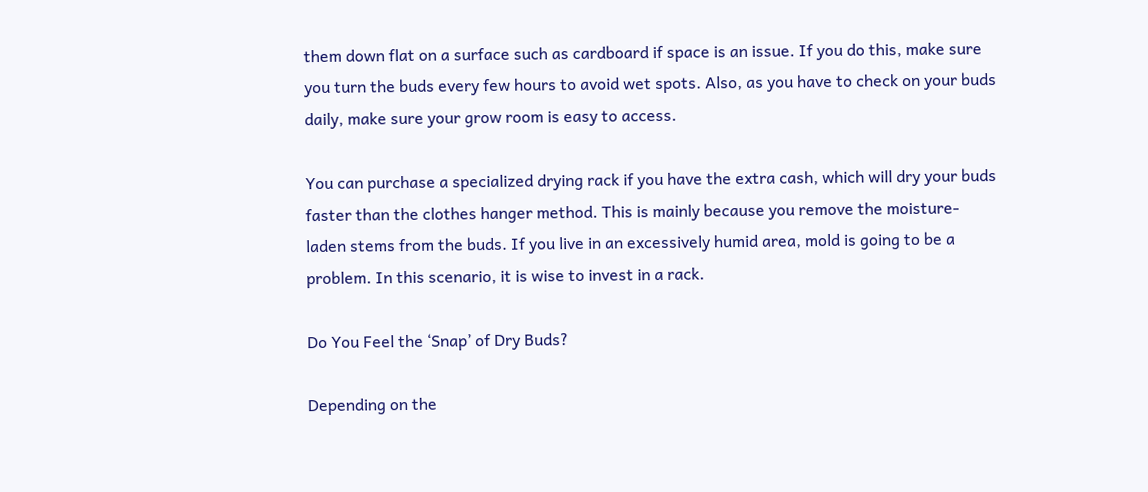them down flat on a surface such as cardboard if space is an issue. If you do this, make sure you turn the buds every few hours to avoid wet spots. Also, as you have to check on your buds daily, make sure your grow room is easy to access.

You can purchase a specialized drying rack if you have the extra cash, which will dry your buds faster than the clothes hanger method. This is mainly because you remove the moisture-laden stems from the buds. If you live in an excessively humid area, mold is going to be a problem. In this scenario, it is wise to invest in a rack.

Do You Feel the ‘Snap’ of Dry Buds?

Depending on the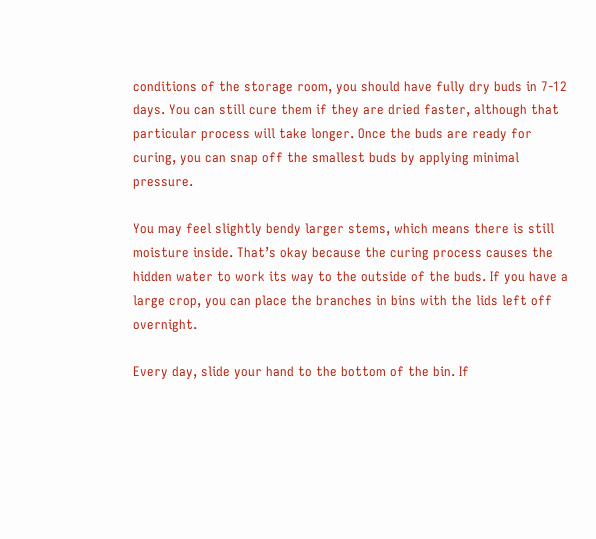conditions of the storage room, you should have fully dry buds in 7-12 days. You can still cure them if they are dried faster, although that particular process will take longer. Once the buds are ready for curing, you can snap off the smallest buds by applying minimal pressure.

You may feel slightly bendy larger stems, which means there is still moisture inside. That’s okay because the curing process causes the hidden water to work its way to the outside of the buds. If you have a large crop, you can place the branches in bins with the lids left off overnight.

Every day, slide your hand to the bottom of the bin. If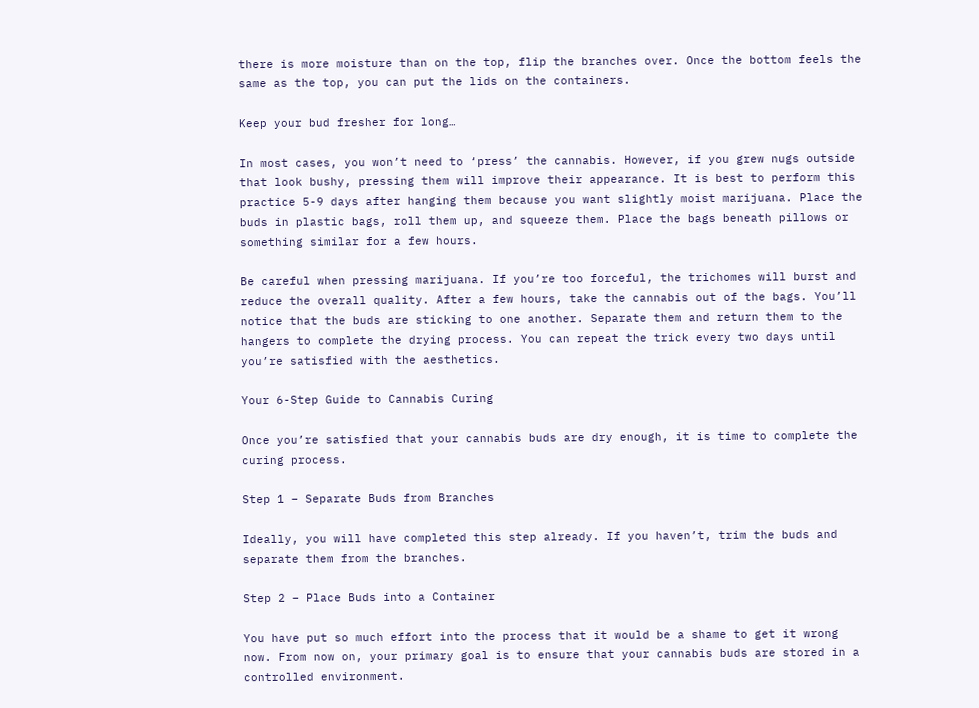there is more moisture than on the top, flip the branches over. Once the bottom feels the same as the top, you can put the lids on the containers.

Keep your bud fresher for long…

In most cases, you won’t need to ‘press’ the cannabis. However, if you grew nugs outside that look bushy, pressing them will improve their appearance. It is best to perform this practice 5-9 days after hanging them because you want slightly moist marijuana. Place the buds in plastic bags, roll them up, and squeeze them. Place the bags beneath pillows or something similar for a few hours.

Be careful when pressing marijuana. If you’re too forceful, the trichomes will burst and reduce the overall quality. After a few hours, take the cannabis out of the bags. You’ll notice that the buds are sticking to one another. Separate them and return them to the hangers to complete the drying process. You can repeat the trick every two days until you’re satisfied with the aesthetics.

Your 6-Step Guide to Cannabis Curing

Once you’re satisfied that your cannabis buds are dry enough, it is time to complete the curing process.

Step 1 – Separate Buds from Branches

Ideally, you will have completed this step already. If you haven’t, trim the buds and separate them from the branches.

Step 2 – Place Buds into a Container

You have put so much effort into the process that it would be a shame to get it wrong now. From now on, your primary goal is to ensure that your cannabis buds are stored in a controlled environment.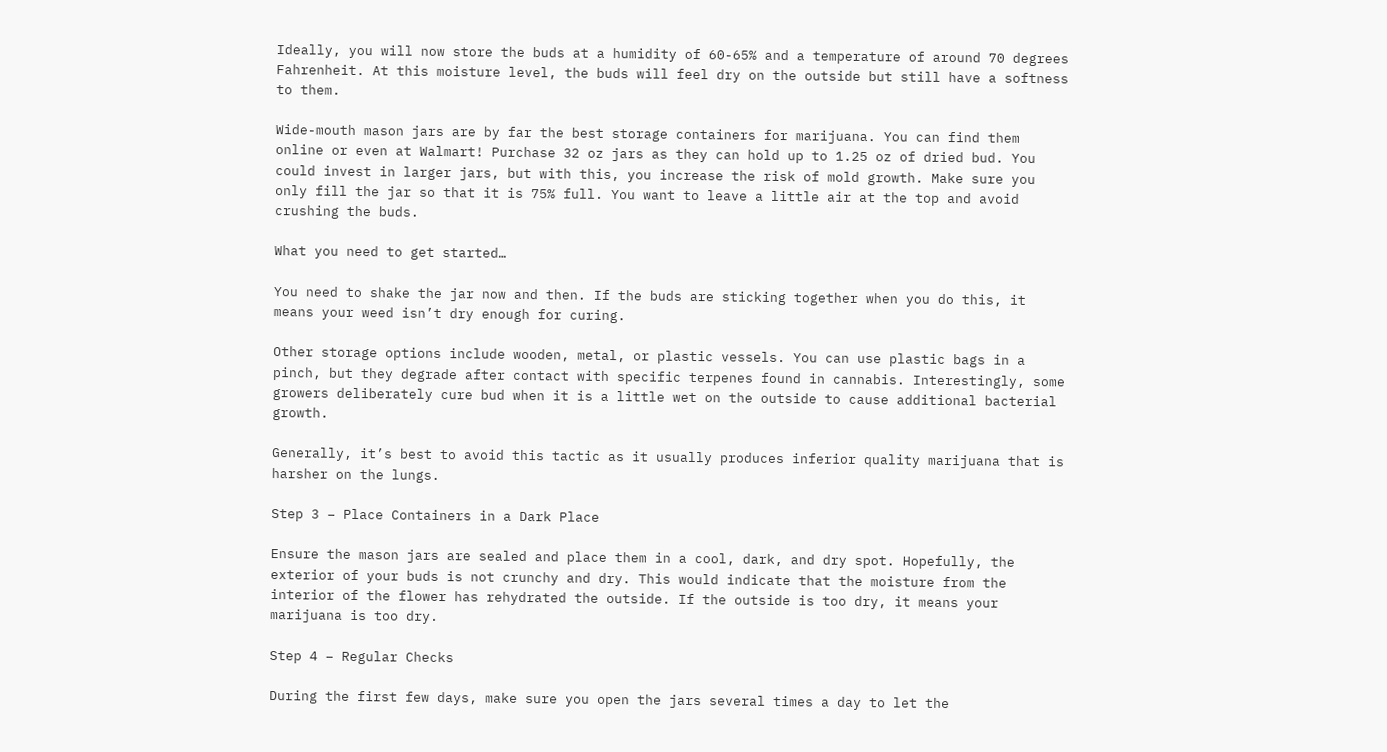Ideally, you will now store the buds at a humidity of 60-65% and a temperature of around 70 degrees Fahrenheit. At this moisture level, the buds will feel dry on the outside but still have a softness to them.

Wide-mouth mason jars are by far the best storage containers for marijuana. You can find them online or even at Walmart! Purchase 32 oz jars as they can hold up to 1.25 oz of dried bud. You could invest in larger jars, but with this, you increase the risk of mold growth. Make sure you only fill the jar so that it is 75% full. You want to leave a little air at the top and avoid crushing the buds.

What you need to get started…

You need to shake the jar now and then. If the buds are sticking together when you do this, it means your weed isn’t dry enough for curing.

Other storage options include wooden, metal, or plastic vessels. You can use plastic bags in a pinch, but they degrade after contact with specific terpenes found in cannabis. Interestingly, some growers deliberately cure bud when it is a little wet on the outside to cause additional bacterial growth.

Generally, it’s best to avoid this tactic as it usually produces inferior quality marijuana that is harsher on the lungs.

Step 3 – Place Containers in a Dark Place

Ensure the mason jars are sealed and place them in a cool, dark, and dry spot. Hopefully, the exterior of your buds is not crunchy and dry. This would indicate that the moisture from the interior of the flower has rehydrated the outside. If the outside is too dry, it means your marijuana is too dry.

Step 4 – Regular Checks

During the first few days, make sure you open the jars several times a day to let the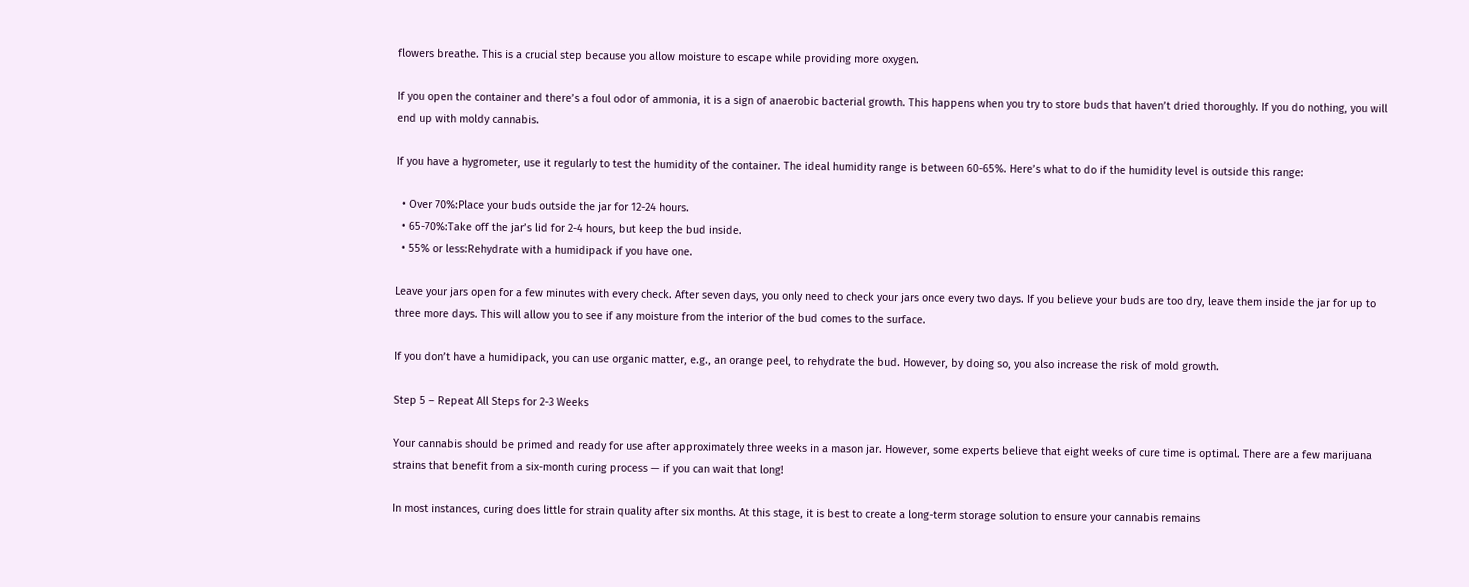flowers breathe. This is a crucial step because you allow moisture to escape while providing more oxygen.

If you open the container and there’s a foul odor of ammonia, it is a sign of anaerobic bacterial growth. This happens when you try to store buds that haven’t dried thoroughly. If you do nothing, you will end up with moldy cannabis.

If you have a hygrometer, use it regularly to test the humidity of the container. The ideal humidity range is between 60-65%. Here’s what to do if the humidity level is outside this range:

  • Over 70%:Place your buds outside the jar for 12-24 hours.
  • 65-70%:Take off the jar’s lid for 2-4 hours, but keep the bud inside.
  • 55% or less:Rehydrate with a humidipack if you have one.

Leave your jars open for a few minutes with every check. After seven days, you only need to check your jars once every two days. If you believe your buds are too dry, leave them inside the jar for up to three more days. This will allow you to see if any moisture from the interior of the bud comes to the surface.

If you don’t have a humidipack, you can use organic matter, e.g., an orange peel, to rehydrate the bud. However, by doing so, you also increase the risk of mold growth.

Step 5 – Repeat All Steps for 2-3 Weeks

Your cannabis should be primed and ready for use after approximately three weeks in a mason jar. However, some experts believe that eight weeks of cure time is optimal. There are a few marijuana strains that benefit from a six-month curing process — if you can wait that long!

In most instances, curing does little for strain quality after six months. At this stage, it is best to create a long-term storage solution to ensure your cannabis remains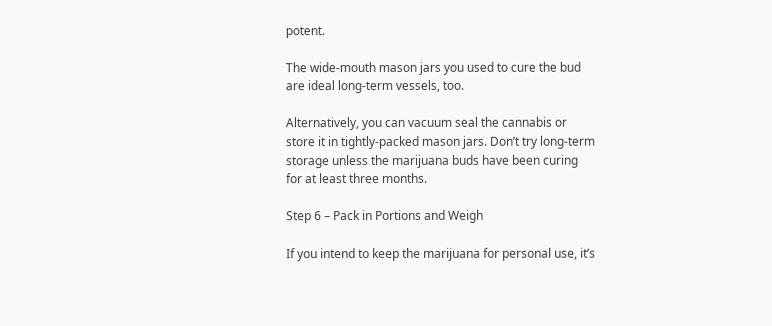potent.

The wide-mouth mason jars you used to cure the bud are ideal long-term vessels, too.

Alternatively, you can vacuum seal the cannabis or store it in tightly-packed mason jars. Don’t try long-term storage unless the marijuana buds have been curing for at least three months.

Step 6 – Pack in Portions and Weigh

If you intend to keep the marijuana for personal use, it’s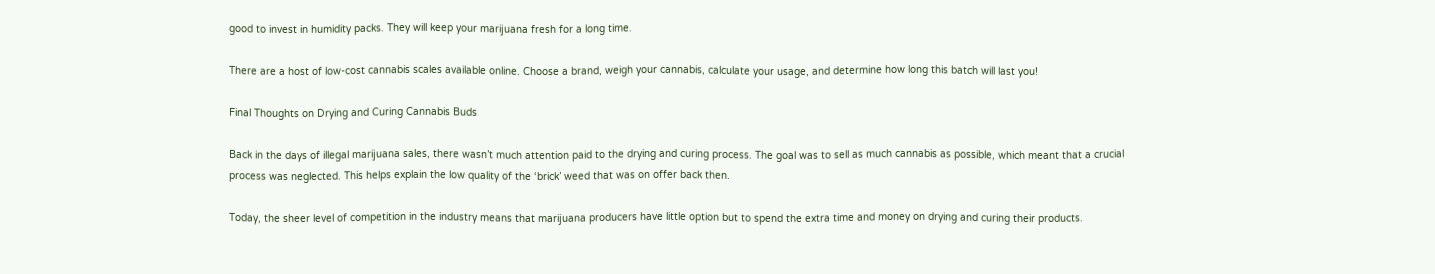good to invest in humidity packs. They will keep your marijuana fresh for a long time.

There are a host of low-cost cannabis scales available online. Choose a brand, weigh your cannabis, calculate your usage, and determine how long this batch will last you!

Final Thoughts on Drying and Curing Cannabis Buds

Back in the days of illegal marijuana sales, there wasn’t much attention paid to the drying and curing process. The goal was to sell as much cannabis as possible, which meant that a crucial process was neglected. This helps explain the low quality of the ‘brick’ weed that was on offer back then.

Today, the sheer level of competition in the industry means that marijuana producers have little option but to spend the extra time and money on drying and curing their products.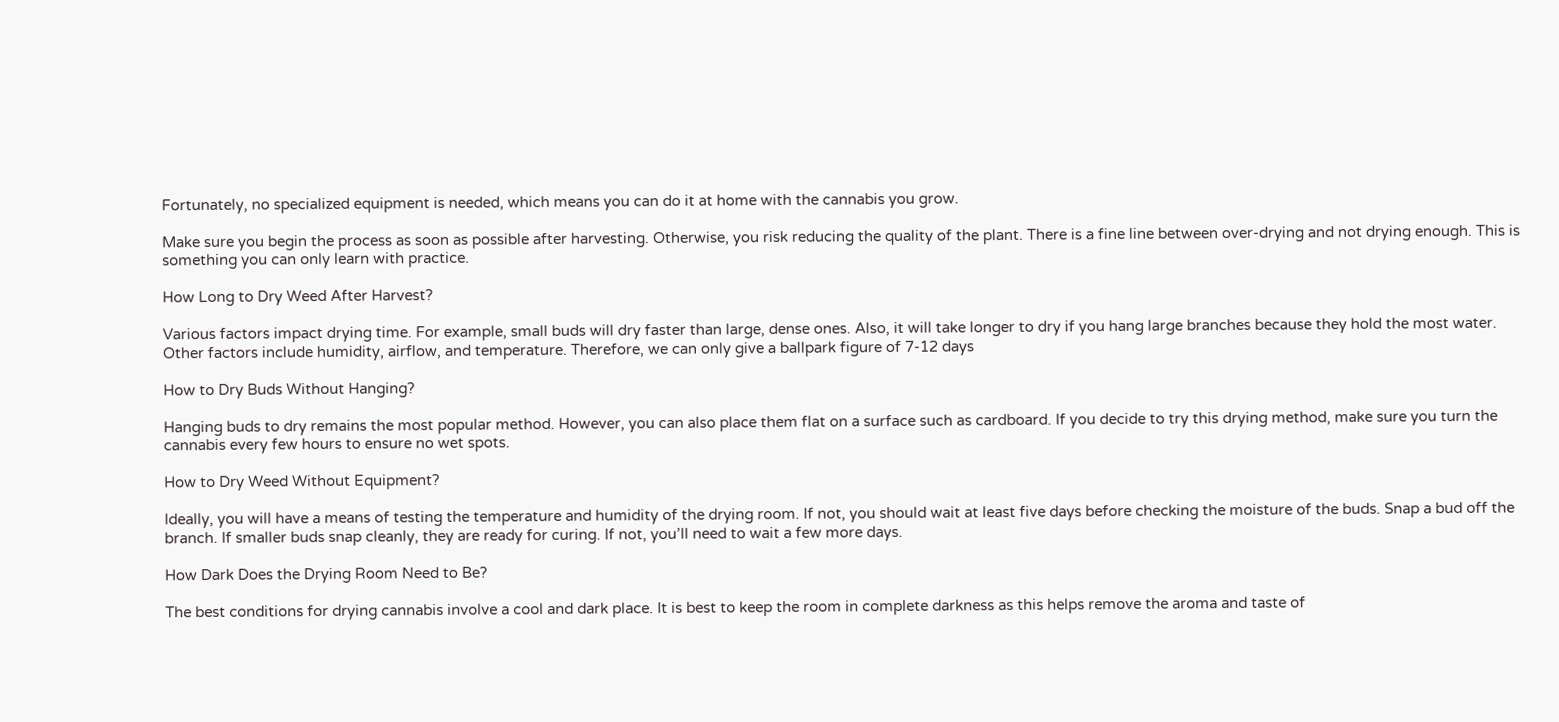Fortunately, no specialized equipment is needed, which means you can do it at home with the cannabis you grow.

Make sure you begin the process as soon as possible after harvesting. Otherwise, you risk reducing the quality of the plant. There is a fine line between over-drying and not drying enough. This is something you can only learn with practice.

How Long to Dry Weed After Harvest?

Various factors impact drying time. For example, small buds will dry faster than large, dense ones. Also, it will take longer to dry if you hang large branches because they hold the most water. Other factors include humidity, airflow, and temperature. Therefore, we can only give a ballpark figure of 7-12 days

How to Dry Buds Without Hanging?

Hanging buds to dry remains the most popular method. However, you can also place them flat on a surface such as cardboard. If you decide to try this drying method, make sure you turn the cannabis every few hours to ensure no wet spots.

How to Dry Weed Without Equipment?

Ideally, you will have a means of testing the temperature and humidity of the drying room. If not, you should wait at least five days before checking the moisture of the buds. Snap a bud off the branch. If smaller buds snap cleanly, they are ready for curing. If not, you’ll need to wait a few more days.

How Dark Does the Drying Room Need to Be?

The best conditions for drying cannabis involve a cool and dark place. It is best to keep the room in complete darkness as this helps remove the aroma and taste of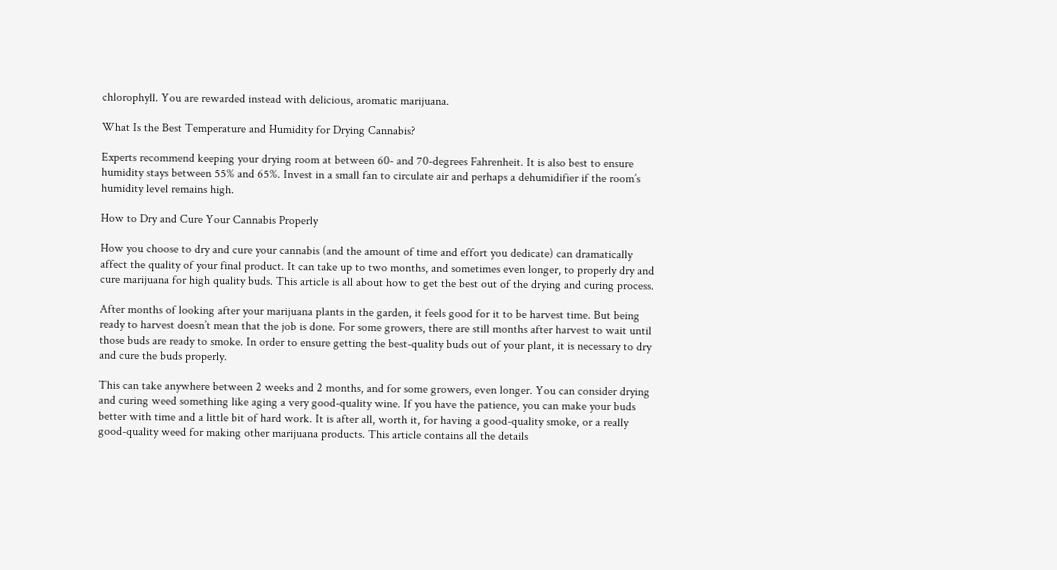chlorophyll. You are rewarded instead with delicious, aromatic marijuana.

What Is the Best Temperature and Humidity for Drying Cannabis?

Experts recommend keeping your drying room at between 60- and 70-degrees Fahrenheit. It is also best to ensure humidity stays between 55% and 65%. Invest in a small fan to circulate air and perhaps a dehumidifier if the room’s humidity level remains high.

How to Dry and Cure Your Cannabis Properly

How you choose to dry and cure your cannabis (and the amount of time and effort you dedicate) can dramatically affect the quality of your final product. It can take up to two months, and sometimes even longer, to properly dry and cure marijuana for high quality buds. This article is all about how to get the best out of the drying and curing process.

After months of looking after your marijuana plants in the garden, it feels good for it to be harvest time. But being ready to harvest doesn’t mean that the job is done. For some growers, there are still months after harvest to wait until those buds are ready to smoke. In order to ensure getting the best-quality buds out of your plant, it is necessary to dry and cure the buds properly.

This can take anywhere between 2 weeks and 2 months, and for some growers, even longer. You can consider drying and curing weed something like aging a very good-quality wine. If you have the patience, you can make your buds better with time and a little bit of hard work. It is after all, worth it, for having a good-quality smoke, or a really good-quality weed for making other marijuana products. This article contains all the details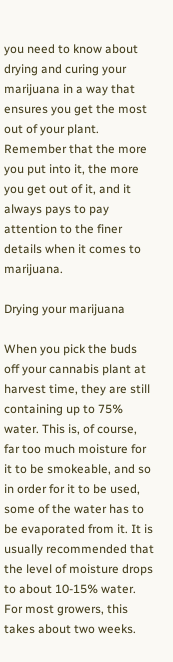you need to know about drying and curing your marijuana in a way that ensures you get the most out of your plant. Remember that the more you put into it, the more you get out of it, and it always pays to pay attention to the finer details when it comes to marijuana.

Drying your marijuana

When you pick the buds off your cannabis plant at harvest time, they are still containing up to 75% water. This is, of course, far too much moisture for it to be smokeable, and so in order for it to be used, some of the water has to be evaporated from it. It is usually recommended that the level of moisture drops to about 10-15% water. For most growers, this takes about two weeks.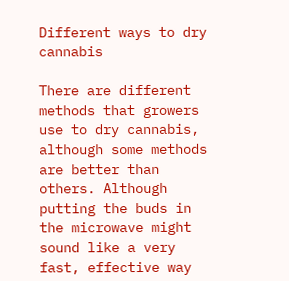Different ways to dry cannabis

There are different methods that growers use to dry cannabis, although some methods are better than others. Although putting the buds in the microwave might sound like a very fast, effective way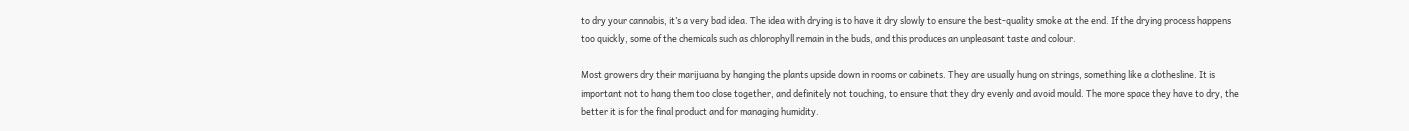to dry your cannabis, it’s a very bad idea. The idea with drying is to have it dry slowly to ensure the best-quality smoke at the end. If the drying process happens too quickly, some of the chemicals such as chlorophyll remain in the buds, and this produces an unpleasant taste and colour.

Most growers dry their marijuana by hanging the plants upside down in rooms or cabinets. They are usually hung on strings, something like a clothesline. It is important not to hang them too close together, and definitely not touching, to ensure that they dry evenly and avoid mould. The more space they have to dry, the better it is for the final product and for managing humidity.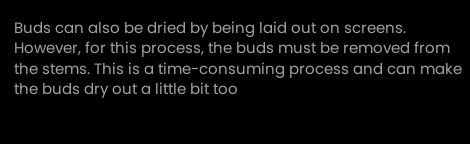Buds can also be dried by being laid out on screens. However, for this process, the buds must be removed from the stems. This is a time-consuming process and can make the buds dry out a little bit too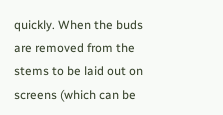quickly. When the buds are removed from the stems to be laid out on screens (which can be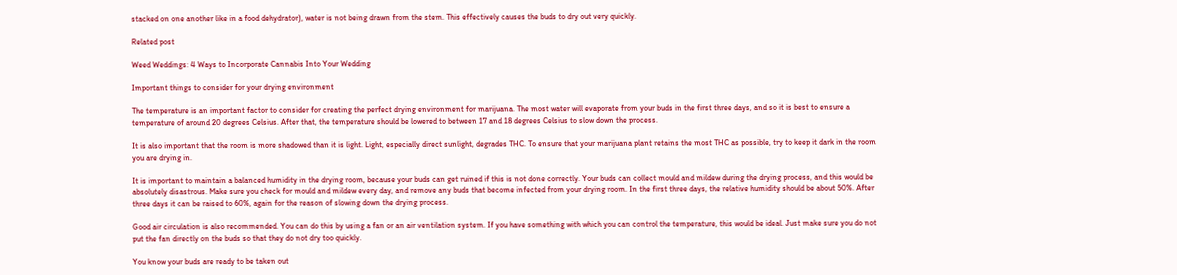stacked on one another like in a food dehydrator), water is not being drawn from the stem. This effectively causes the buds to dry out very quickly.

Related post

Weed Weddings: 4 Ways to Incorporate Cannabis Into Your Wedding

Important things to consider for your drying environment

The temperature is an important factor to consider for creating the perfect drying environment for marijuana. The most water will evaporate from your buds in the first three days, and so it is best to ensure a temperature of around 20 degrees Celsius. After that, the temperature should be lowered to between 17 and 18 degrees Celsius to slow down the process.

It is also important that the room is more shadowed than it is light. Light, especially direct sunlight, degrades THC. To ensure that your marijuana plant retains the most THC as possible, try to keep it dark in the room you are drying in.

It is important to maintain a balanced humidity in the drying room, because your buds can get ruined if this is not done correctly. Your buds can collect mould and mildew during the drying process, and this would be absolutely disastrous. Make sure you check for mould and mildew every day, and remove any buds that become infected from your drying room. In the first three days, the relative humidity should be about 50%. After three days it can be raised to 60%, again for the reason of slowing down the drying process.

Good air circulation is also recommended. You can do this by using a fan or an air ventilation system. If you have something with which you can control the temperature, this would be ideal. Just make sure you do not put the fan directly on the buds so that they do not dry too quickly.

You know your buds are ready to be taken out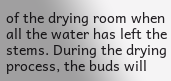of the drying room when all the water has left the stems. During the drying process, the buds will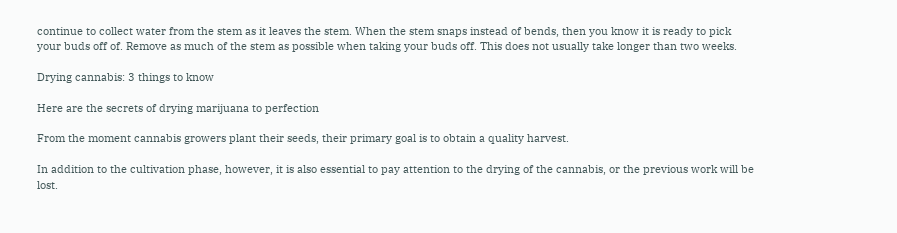continue to collect water from the stem as it leaves the stem. When the stem snaps instead of bends, then you know it is ready to pick your buds off of. Remove as much of the stem as possible when taking your buds off. This does not usually take longer than two weeks.

Drying cannabis: 3 things to know

Here are the secrets of drying marijuana to perfection

From the moment cannabis growers plant their seeds, their primary goal is to obtain a quality harvest.

In addition to the cultivation phase, however, it is also essential to pay attention to the drying of the cannabis, or the previous work will be lost.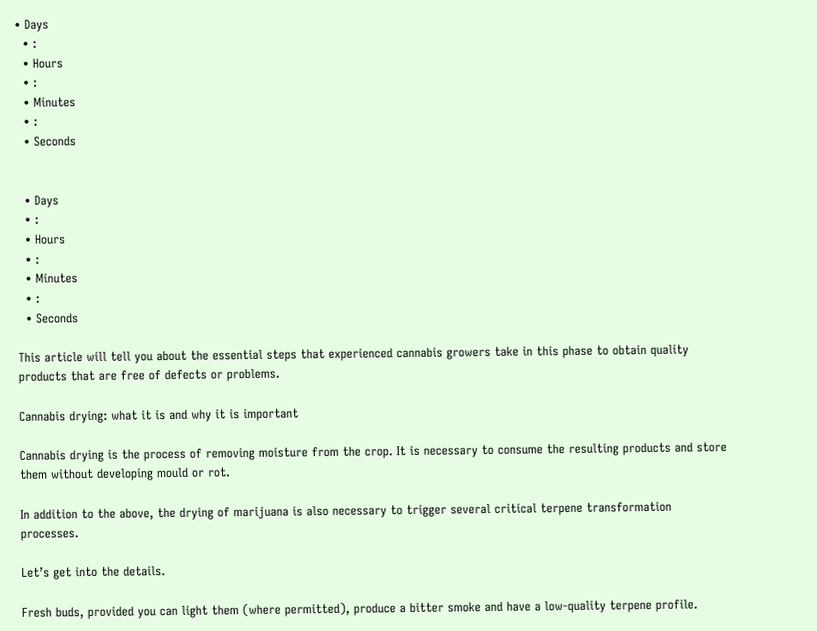• Days
  • :
  • Hours
  • :
  • Minutes
  • :
  • Seconds


  • Days
  • :
  • Hours
  • :
  • Minutes
  • :
  • Seconds

This article will tell you about the essential steps that experienced cannabis growers take in this phase to obtain quality products that are free of defects or problems.

Cannabis drying: what it is and why it is important

Cannabis drying is the process of removing moisture from the crop. It is necessary to consume the resulting products and store them without developing mould or rot.

In addition to the above, the drying of marijuana is also necessary to trigger several critical terpene transformation processes.

Let’s get into the details.

Fresh buds, provided you can light them (where permitted), produce a bitter smoke and have a low-quality terpene profile.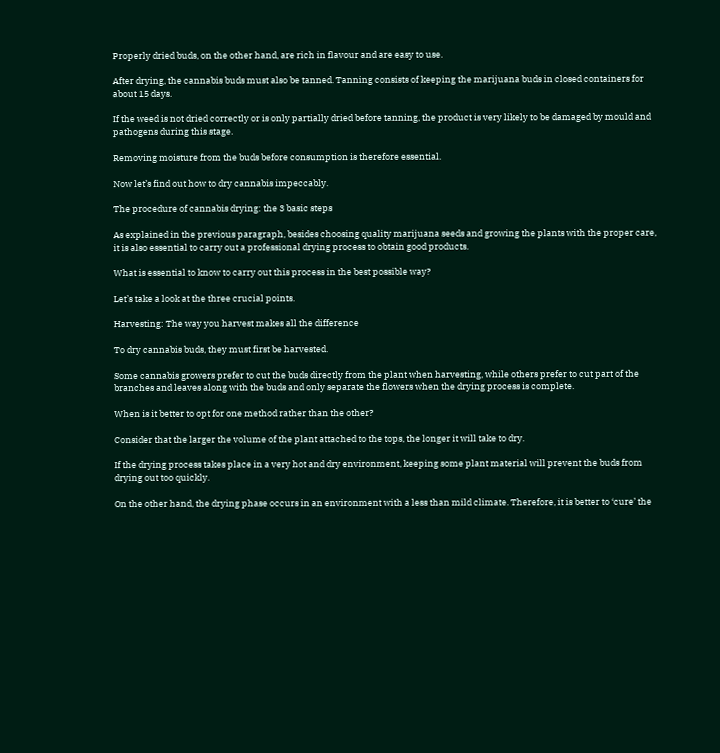Properly dried buds, on the other hand, are rich in flavour and are easy to use.

After drying, the cannabis buds must also be tanned. Tanning consists of keeping the marijuana buds in closed containers for about 15 days.

If the weed is not dried correctly or is only partially dried before tanning, the product is very likely to be damaged by mould and pathogens during this stage.

Removing moisture from the buds before consumption is therefore essential.

Now let’s find out how to dry cannabis impeccably.

The procedure of cannabis drying: the 3 basic steps

As explained in the previous paragraph, besides choosing quality marijuana seeds and growing the plants with the proper care, it is also essential to carry out a professional drying process to obtain good products.

What is essential to know to carry out this process in the best possible way?

Let’s take a look at the three crucial points.

Harvesting: The way you harvest makes all the difference

To dry cannabis buds, they must first be harvested.

Some cannabis growers prefer to cut the buds directly from the plant when harvesting, while others prefer to cut part of the branches and leaves along with the buds and only separate the flowers when the drying process is complete.

When is it better to opt for one method rather than the other?

Consider that the larger the volume of the plant attached to the tops, the longer it will take to dry.

If the drying process takes place in a very hot and dry environment, keeping some plant material will prevent the buds from drying out too quickly.

On the other hand, the drying phase occurs in an environment with a less than mild climate. Therefore, it is better to ‘cure’ the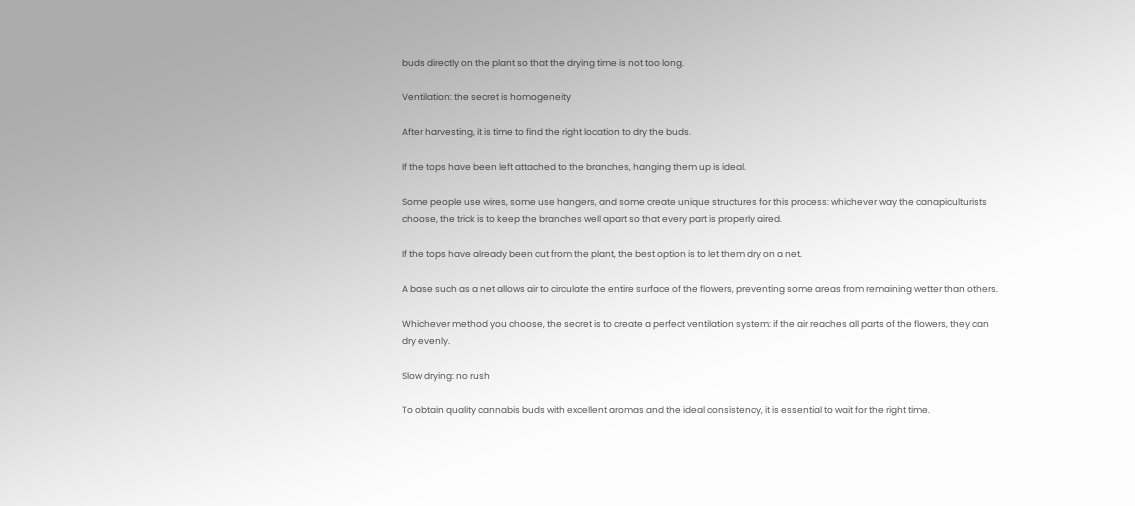buds directly on the plant so that the drying time is not too long.

Ventilation: the secret is homogeneity

After harvesting, it is time to find the right location to dry the buds.

If the tops have been left attached to the branches, hanging them up is ideal.

Some people use wires, some use hangers, and some create unique structures for this process: whichever way the canapiculturists choose, the trick is to keep the branches well apart so that every part is properly aired.

If the tops have already been cut from the plant, the best option is to let them dry on a net.

A base such as a net allows air to circulate the entire surface of the flowers, preventing some areas from remaining wetter than others.

Whichever method you choose, the secret is to create a perfect ventilation system: if the air reaches all parts of the flowers, they can dry evenly.

Slow drying: no rush

To obtain quality cannabis buds with excellent aromas and the ideal consistency, it is essential to wait for the right time.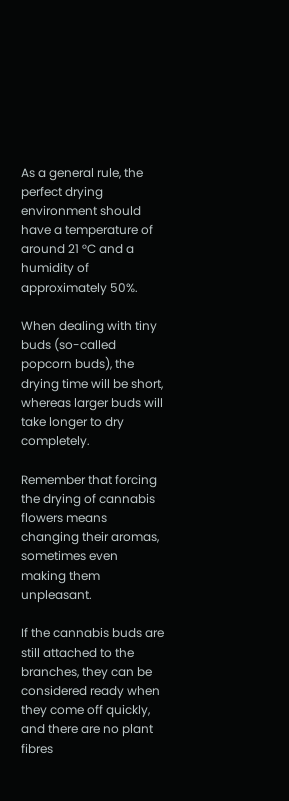As a general rule, the perfect drying environment should have a temperature of around 21 °C and a humidity of approximately 50%.

When dealing with tiny buds (so-called popcorn buds), the drying time will be short, whereas larger buds will take longer to dry completely.

Remember that forcing the drying of cannabis flowers means changing their aromas, sometimes even making them unpleasant.

If the cannabis buds are still attached to the branches, they can be considered ready when they come off quickly, and there are no plant fibres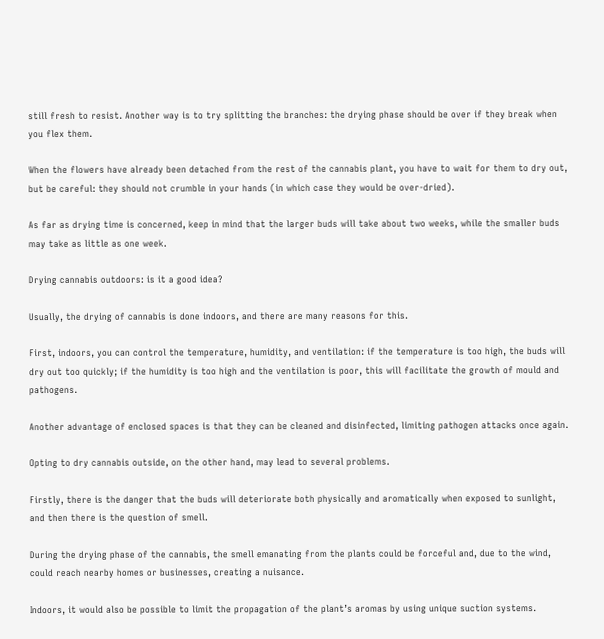still fresh to resist. Another way is to try splitting the branches: the drying phase should be over if they break when you flex them.

When the flowers have already been detached from the rest of the cannabis plant, you have to wait for them to dry out, but be careful: they should not crumble in your hands (in which case they would be over-dried).

As far as drying time is concerned, keep in mind that the larger buds will take about two weeks, while the smaller buds may take as little as one week.

Drying cannabis outdoors: is it a good idea?

Usually, the drying of cannabis is done indoors, and there are many reasons for this.

First, indoors, you can control the temperature, humidity, and ventilation: if the temperature is too high, the buds will dry out too quickly; if the humidity is too high and the ventilation is poor, this will facilitate the growth of mould and pathogens.

Another advantage of enclosed spaces is that they can be cleaned and disinfected, limiting pathogen attacks once again.

Opting to dry cannabis outside, on the other hand, may lead to several problems.

Firstly, there is the danger that the buds will deteriorate both physically and aromatically when exposed to sunlight, and then there is the question of smell.

During the drying phase of the cannabis, the smell emanating from the plants could be forceful and, due to the wind, could reach nearby homes or businesses, creating a nuisance.

Indoors, it would also be possible to limit the propagation of the plant’s aromas by using unique suction systems.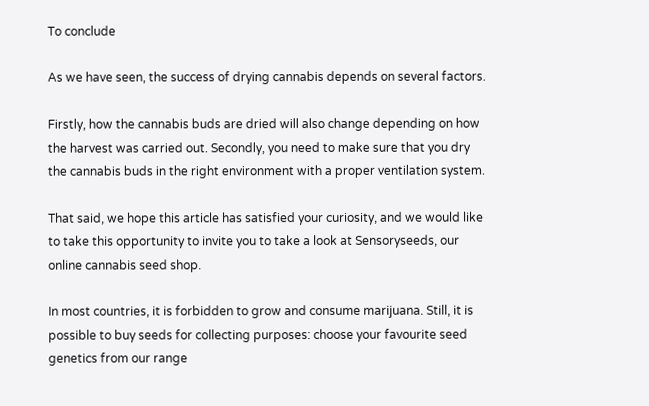To conclude

As we have seen, the success of drying cannabis depends on several factors.

Firstly, how the cannabis buds are dried will also change depending on how the harvest was carried out. Secondly, you need to make sure that you dry the cannabis buds in the right environment with a proper ventilation system.

That said, we hope this article has satisfied your curiosity, and we would like to take this opportunity to invite you to take a look at Sensoryseeds, our online cannabis seed shop.

In most countries, it is forbidden to grow and consume marijuana. Still, it is possible to buy seeds for collecting purposes: choose your favourite seed genetics from our range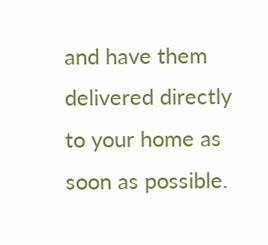and have them delivered directly to your home as soon as possible.